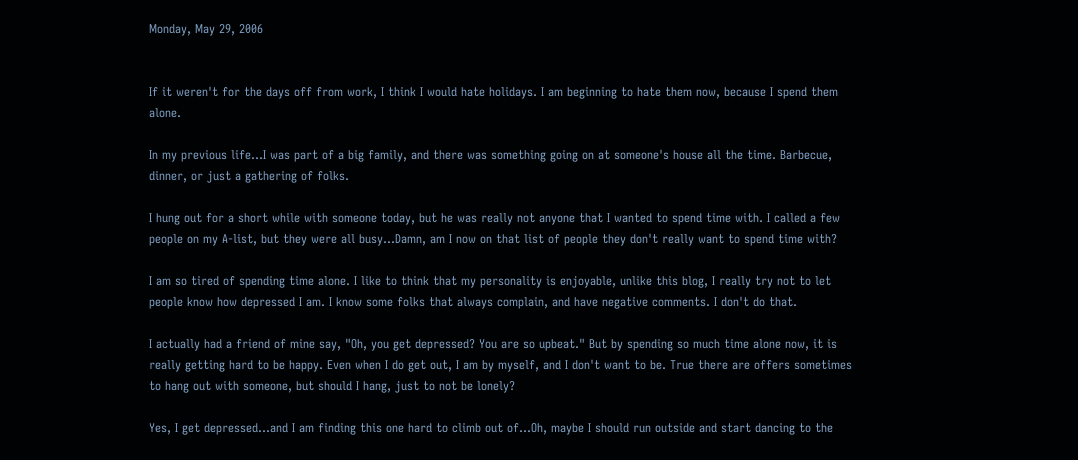Monday, May 29, 2006


If it weren't for the days off from work, I think I would hate holidays. I am beginning to hate them now, because I spend them alone.

In my previous life...I was part of a big family, and there was something going on at someone's house all the time. Barbecue, dinner, or just a gathering of folks.

I hung out for a short while with someone today, but he was really not anyone that I wanted to spend time with. I called a few people on my A-list, but they were all busy...Damn, am I now on that list of people they don't really want to spend time with?

I am so tired of spending time alone. I like to think that my personality is enjoyable, unlike this blog, I really try not to let people know how depressed I am. I know some folks that always complain, and have negative comments. I don't do that.

I actually had a friend of mine say, "Oh, you get depressed? You are so upbeat." But by spending so much time alone now, it is really getting hard to be happy. Even when I do get out, I am by myself, and I don't want to be. True there are offers sometimes to hang out with someone, but should I hang, just to not be lonely?

Yes, I get depressed...and I am finding this one hard to climb out of...Oh, maybe I should run outside and start dancing to the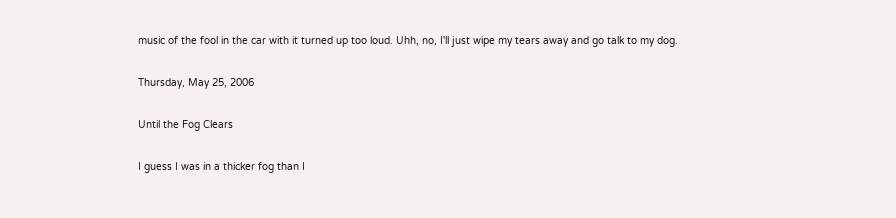music of the fool in the car with it turned up too loud. Uhh, no, I'll just wipe my tears away and go talk to my dog.

Thursday, May 25, 2006

Until the Fog Clears

I guess I was in a thicker fog than I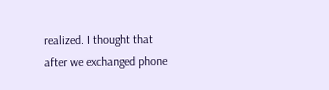realized. I thought that
after we exchanged phone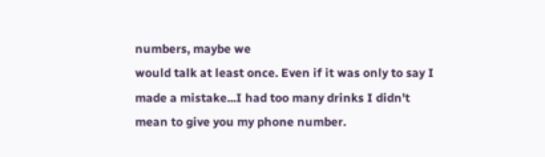numbers, maybe we
would talk at least once. Even if it was only to say I made a mistake...I had too many drinks I didn't mean to give you my phone number.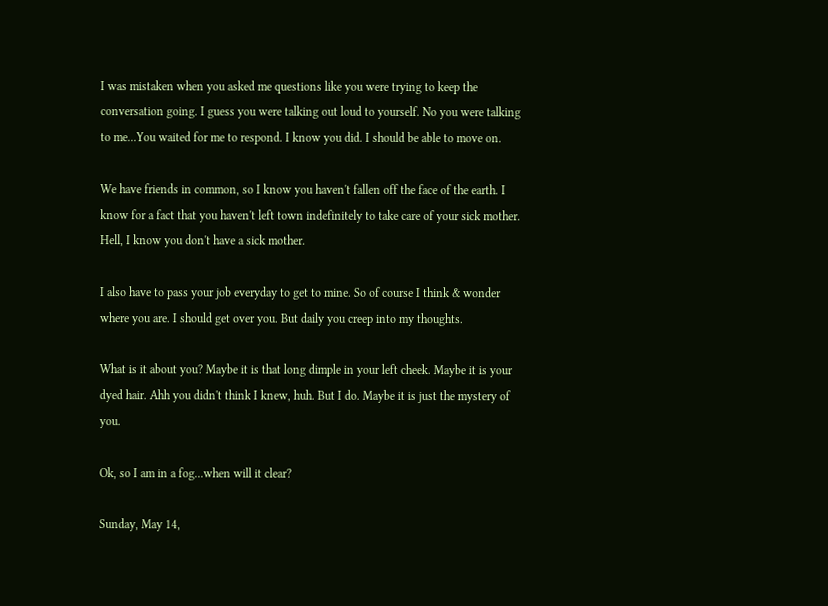I was mistaken when you asked me questions like you were trying to keep the conversation going. I guess you were talking out loud to yourself. No you were talking to me...You waited for me to respond. I know you did. I should be able to move on.

We have friends in common, so I know you haven't fallen off the face of the earth. I know for a fact that you haven't left town indefinitely to take care of your sick mother. Hell, I know you don't have a sick mother.

I also have to pass your job everyday to get to mine. So of course I think & wonder where you are. I should get over you. But daily you creep into my thoughts.

What is it about you? Maybe it is that long dimple in your left cheek. Maybe it is your dyed hair. Ahh you didn't think I knew, huh. But I do. Maybe it is just the mystery of you.

Ok, so I am in a fog...when will it clear?

Sunday, May 14,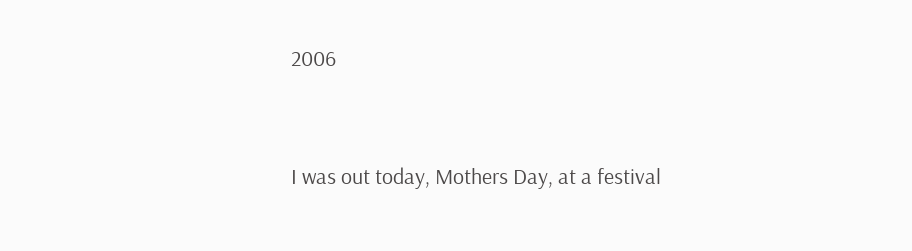2006


I was out today, Mothers Day, at a festival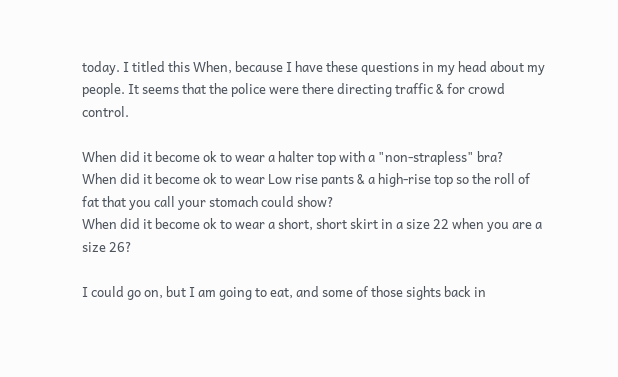today. I titled this When, because I have these questions in my head about my people. It seems that the police were there directing traffic & for crowd control.

When did it become ok to wear a halter top with a "non-strapless" bra?
When did it become ok to wear Low rise pants & a high-rise top so the roll of fat that you call your stomach could show?
When did it become ok to wear a short, short skirt in a size 22 when you are a size 26?

I could go on, but I am going to eat, and some of those sights back in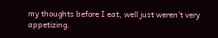my thoughts before I eat, well just weren't very appetizing.